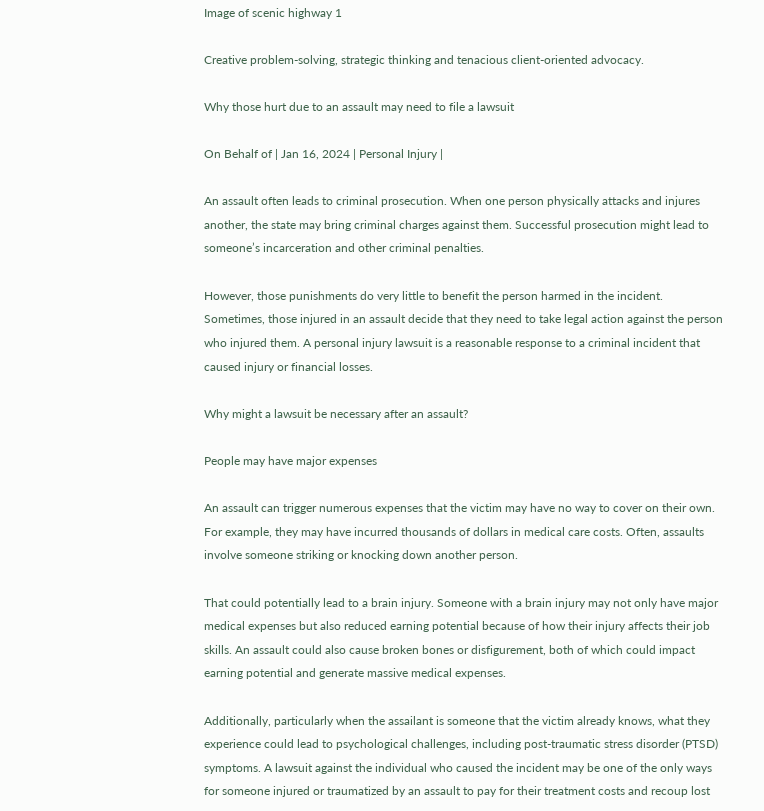Image of scenic highway 1

Creative problem-solving, strategic thinking and tenacious client-oriented advocacy.

Why those hurt due to an assault may need to file a lawsuit

On Behalf of | Jan 16, 2024 | Personal Injury |

An assault often leads to criminal prosecution. When one person physically attacks and injures another, the state may bring criminal charges against them. Successful prosecution might lead to someone’s incarceration and other criminal penalties.

However, those punishments do very little to benefit the person harmed in the incident. Sometimes, those injured in an assault decide that they need to take legal action against the person who injured them. A personal injury lawsuit is a reasonable response to a criminal incident that caused injury or financial losses.

Why might a lawsuit be necessary after an assault?

People may have major expenses

An assault can trigger numerous expenses that the victim may have no way to cover on their own. For example, they may have incurred thousands of dollars in medical care costs. Often, assaults involve someone striking or knocking down another person.

That could potentially lead to a brain injury. Someone with a brain injury may not only have major medical expenses but also reduced earning potential because of how their injury affects their job skills. An assault could also cause broken bones or disfigurement, both of which could impact earning potential and generate massive medical expenses.

Additionally, particularly when the assailant is someone that the victim already knows, what they experience could lead to psychological challenges, including post-traumatic stress disorder (PTSD) symptoms. A lawsuit against the individual who caused the incident may be one of the only ways for someone injured or traumatized by an assault to pay for their treatment costs and recoup lost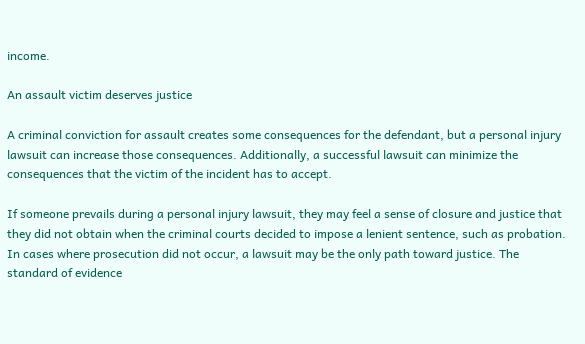income.

An assault victim deserves justice

A criminal conviction for assault creates some consequences for the defendant, but a personal injury lawsuit can increase those consequences. Additionally, a successful lawsuit can minimize the consequences that the victim of the incident has to accept.

If someone prevails during a personal injury lawsuit, they may feel a sense of closure and justice that they did not obtain when the criminal courts decided to impose a lenient sentence, such as probation. In cases where prosecution did not occur, a lawsuit may be the only path toward justice. The standard of evidence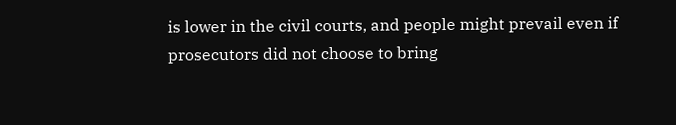is lower in the civil courts, and people might prevail even if prosecutors did not choose to bring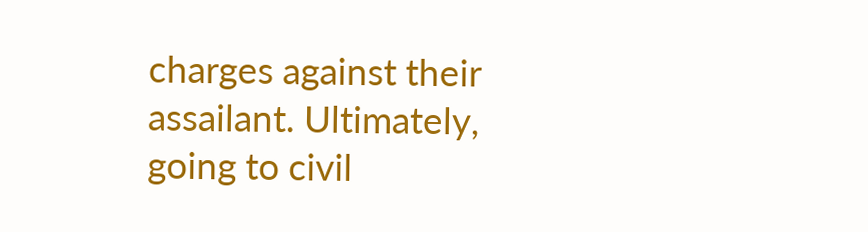charges against their assailant. Ultimately, going to civil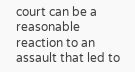court can be a reasonable reaction to an assault that led to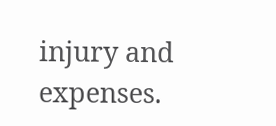injury and expenses.